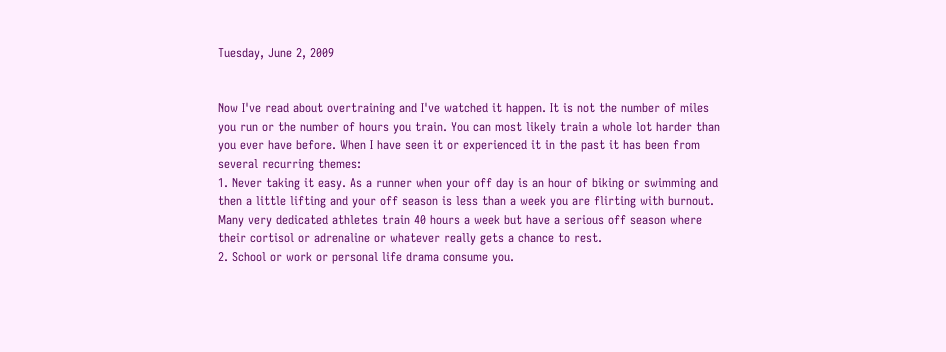Tuesday, June 2, 2009


Now I've read about overtraining and I've watched it happen. It is not the number of miles you run or the number of hours you train. You can most likely train a whole lot harder than you ever have before. When I have seen it or experienced it in the past it has been from several recurring themes:
1. Never taking it easy. As a runner when your off day is an hour of biking or swimming and then a little lifting and your off season is less than a week you are flirting with burnout. Many very dedicated athletes train 40 hours a week but have a serious off season where their cortisol or adrenaline or whatever really gets a chance to rest.
2. School or work or personal life drama consume you.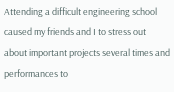Attending a difficult engineering school caused my friends and I to stress out about important projects several times and performances to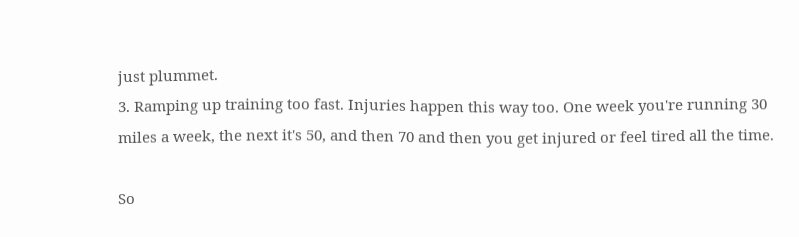just plummet.
3. Ramping up training too fast. Injuries happen this way too. One week you're running 30 miles a week, the next it's 50, and then 70 and then you get injured or feel tired all the time.

So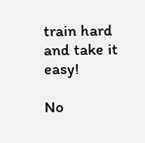train hard and take it easy!

No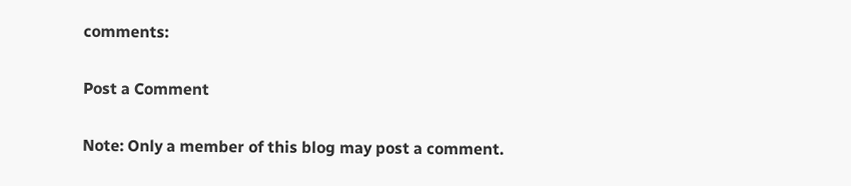comments:

Post a Comment

Note: Only a member of this blog may post a comment.